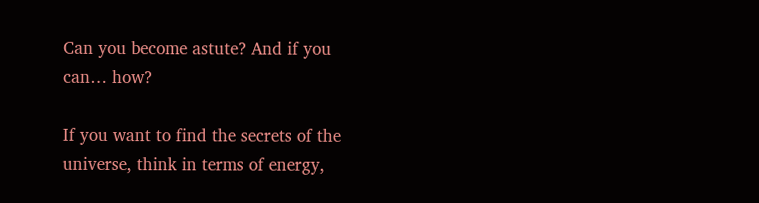Can you become astute? And if you can… how?

If you want to find the secrets of the universe, think in terms of energy,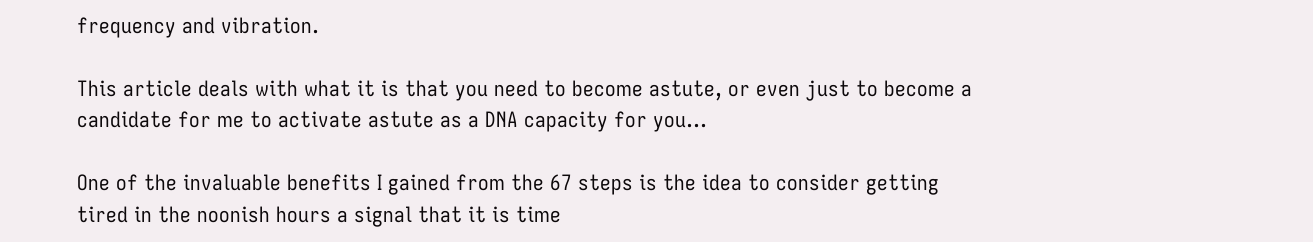frequency and vibration.

This article deals with what it is that you need to become astute, or even just to become a candidate for me to activate astute as a DNA capacity for you…

One of the invaluable benefits I gained from the 67 steps is the idea to consider getting tired in the noonish hours a signal that it is time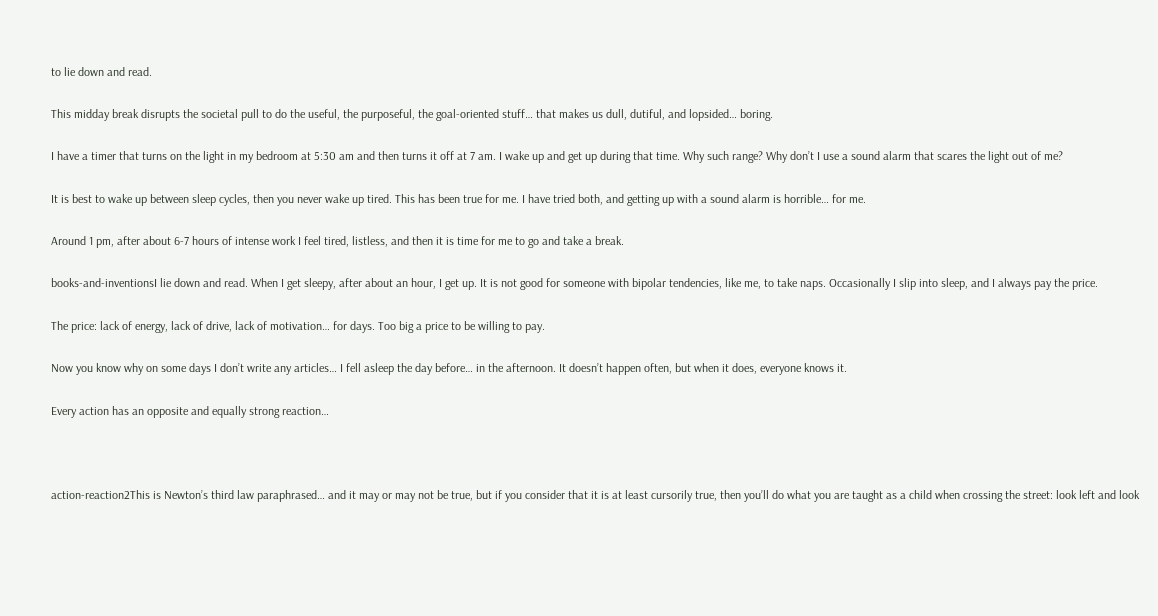to lie down and read.

This midday break disrupts the societal pull to do the useful, the purposeful, the goal-oriented stuff… that makes us dull, dutiful, and lopsided… boring.

I have a timer that turns on the light in my bedroom at 5:30 am and then turns it off at 7 am. I wake up and get up during that time. Why such range? Why don’t I use a sound alarm that scares the light out of me?

It is best to wake up between sleep cycles, then you never wake up tired. This has been true for me. I have tried both, and getting up with a sound alarm is horrible… for me.

Around 1 pm, after about 6-7 hours of intense work I feel tired, listless, and then it is time for me to go and take a break.

books-and-inventionsI lie down and read. When I get sleepy, after about an hour, I get up. It is not good for someone with bipolar tendencies, like me, to take naps. Occasionally I slip into sleep, and I always pay the price.

The price: lack of energy, lack of drive, lack of motivation… for days. Too big a price to be willing to pay.

Now you know why on some days I don’t write any articles… I fell asleep the day before… in the afternoon. It doesn’t happen often, but when it does, everyone knows it.

Every action has an opposite and equally strong reaction…



action-reaction2This is Newton’s third law paraphrased… and it may or may not be true, but if you consider that it is at least cursorily true, then you’ll do what you are taught as a child when crossing the street: look left and look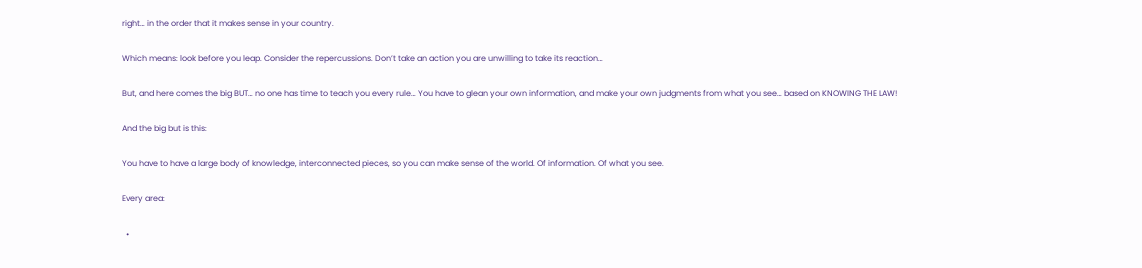right… in the order that it makes sense in your country.

Which means: look before you leap. Consider the repercussions. Don’t take an action you are unwilling to take its reaction…

But, and here comes the big BUT… no one has time to teach you every rule… You have to glean your own information, and make your own judgments from what you see… based on KNOWING THE LAW!

And the big but is this:

You have to have a large body of knowledge, interconnected pieces, so you can make sense of the world. Of information. Of what you see.

Every area:

  •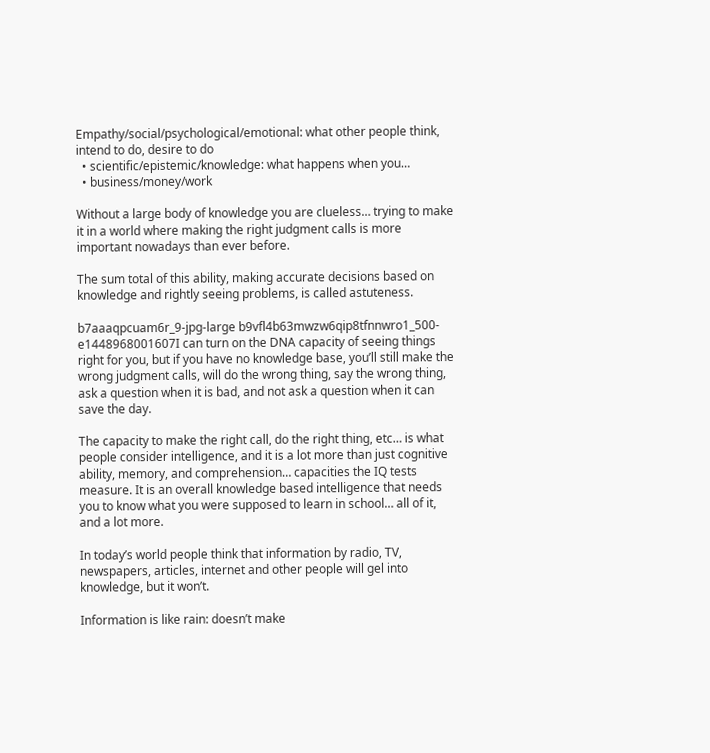Empathy/social/psychological/emotional: what other people think, intend to do, desire to do
  • scientific/epistemic/knowledge: what happens when you…
  • business/money/work

Without a large body of knowledge you are clueless… trying to make it in a world where making the right judgment calls is more important nowadays than ever before.

The sum total of this ability, making accurate decisions based on knowledge and rightly seeing problems, is called astuteness.

b7aaaqpcuam6r_9-jpg-large b9vfl4b63mwzw6qip8tfnnwro1_500-e1448968001607I can turn on the DNA capacity of seeing things right for you, but if you have no knowledge base, you’ll still make the wrong judgment calls, will do the wrong thing, say the wrong thing, ask a question when it is bad, and not ask a question when it can save the day.

The capacity to make the right call, do the right thing, etc… is what people consider intelligence, and it is a lot more than just cognitive ability, memory, and comprehension… capacities the IQ tests measure. It is an overall knowledge based intelligence that needs you to know what you were supposed to learn in school… all of it, and a lot more.

In today’s world people think that information by radio, TV, newspapers, articles, internet and other people will gel into knowledge, but it won’t.

Information is like rain: doesn’t make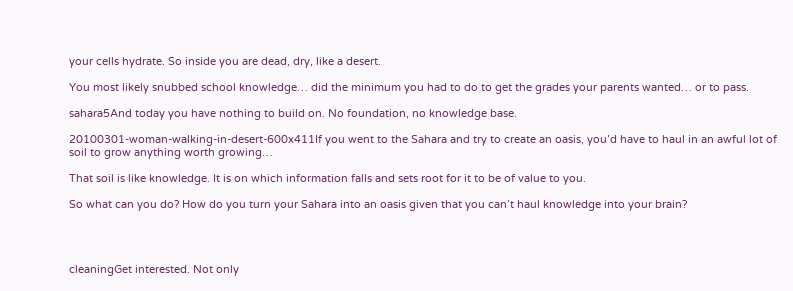your cells hydrate. So inside you are dead, dry, like a desert.

You most likely snubbed school knowledge… did the minimum you had to do to get the grades your parents wanted… or to pass.

sahara5And today you have nothing to build on. No foundation, no knowledge base.

20100301-woman-walking-in-desert-600x411If you went to the Sahara and try to create an oasis, you’d have to haul in an awful lot of soil to grow anything worth growing…

That soil is like knowledge. It is on which information falls and sets root for it to be of value to you.

So what can you do? How do you turn your Sahara into an oasis given that you can’t haul knowledge into your brain?




cleaningGet interested. Not only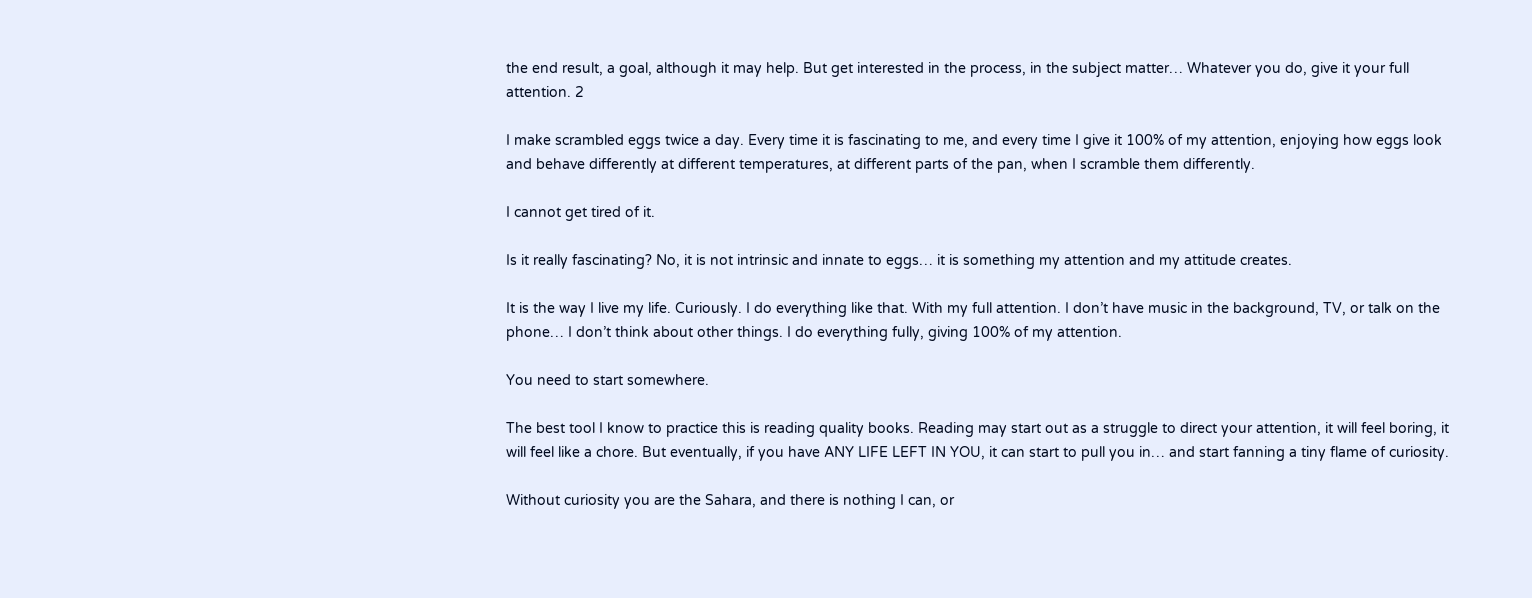the end result, a goal, although it may help. But get interested in the process, in the subject matter… Whatever you do, give it your full attention. 2

I make scrambled eggs twice a day. Every time it is fascinating to me, and every time I give it 100% of my attention, enjoying how eggs look and behave differently at different temperatures, at different parts of the pan, when I scramble them differently.

I cannot get tired of it.

Is it really fascinating? No, it is not intrinsic and innate to eggs… it is something my attention and my attitude creates.

It is the way I live my life. Curiously. I do everything like that. With my full attention. I don’t have music in the background, TV, or talk on the phone… I don’t think about other things. I do everything fully, giving 100% of my attention.

You need to start somewhere.

The best tool I know to practice this is reading quality books. Reading may start out as a struggle to direct your attention, it will feel boring, it will feel like a chore. But eventually, if you have ANY LIFE LEFT IN YOU, it can start to pull you in… and start fanning a tiny flame of curiosity.

Without curiosity you are the Sahara, and there is nothing I can, or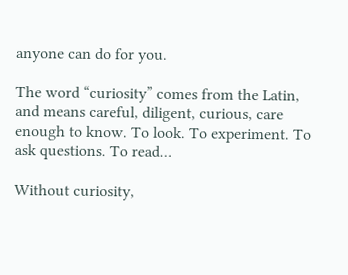anyone can do for you.

The word “curiosity” comes from the Latin, and means careful, diligent, curious, care enough to know. To look. To experiment. To ask questions. To read…

Without curiosity,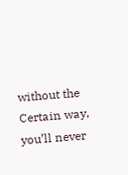without the Certain way, you’ll never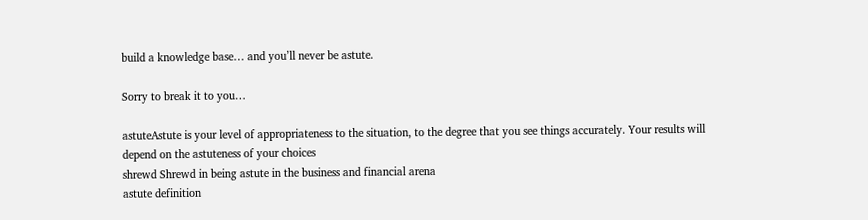build a knowledge base… and you’ll never be astute.

Sorry to break it to you…

astuteAstute is your level of appropriateness to the situation, to the degree that you see things accurately. Your results will depend on the astuteness of your choices
shrewd Shrewd in being astute in the business and financial arena
astute definition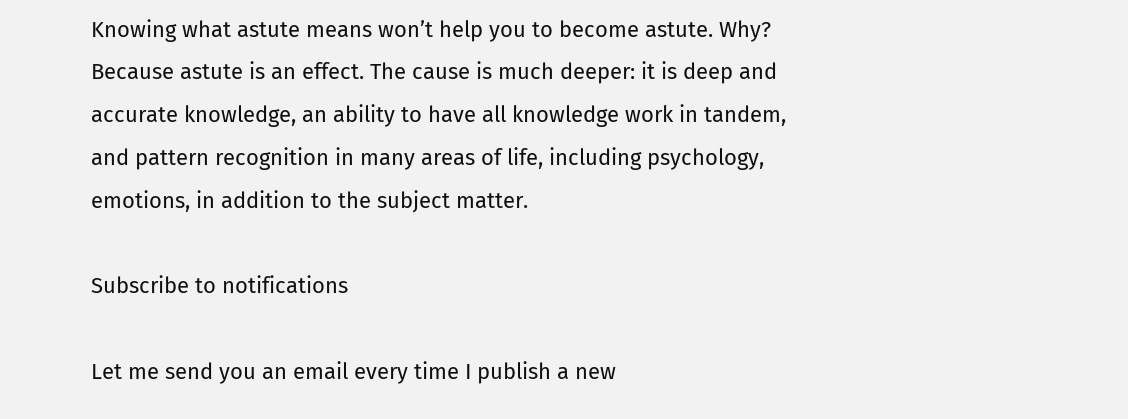Knowing what astute means won’t help you to become astute. Why? Because astute is an effect. The cause is much deeper: it is deep and accurate knowledge, an ability to have all knowledge work in tandem, and pattern recognition in many areas of life, including psychology, emotions, in addition to the subject matter.

Subscribe to notifications

Let me send you an email every time I publish a new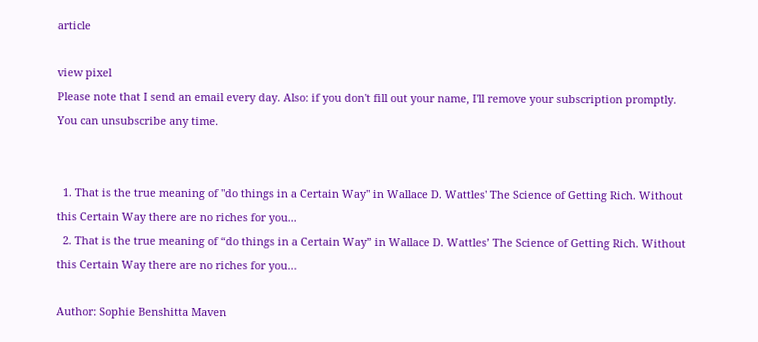article

view pixel
Please note that I send an email every day. Also: if you don't fill out your name, I'll remove your subscription promptly.
You can unsubscribe any time.


  1. That is the true meaning of "do things in a Certain Way" in Wallace D. Wattles' The Science of Getting Rich. Without this Certain Way there are no riches for you...
  2. That is the true meaning of “do things in a Certain Way” in Wallace D. Wattles’ The Science of Getting Rich. Without this Certain Way there are no riches for you…

Author: Sophie Benshitta Maven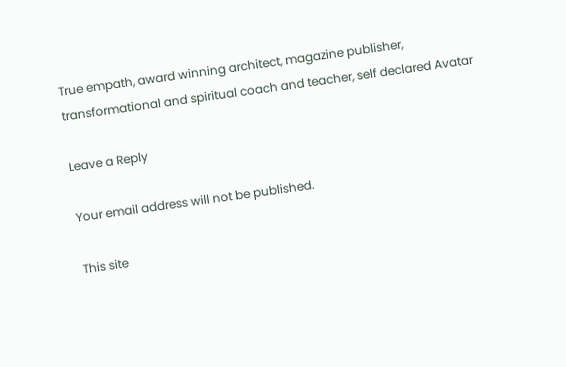True empath, award winning architect, magazine publisher, transformational and spiritual coach and teacher, self declared Avatar

Leave a Reply

Your email address will not be published.

This site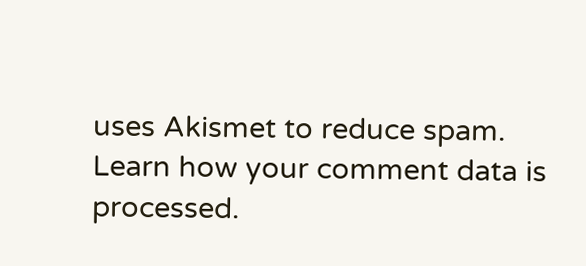uses Akismet to reduce spam. Learn how your comment data is processed.